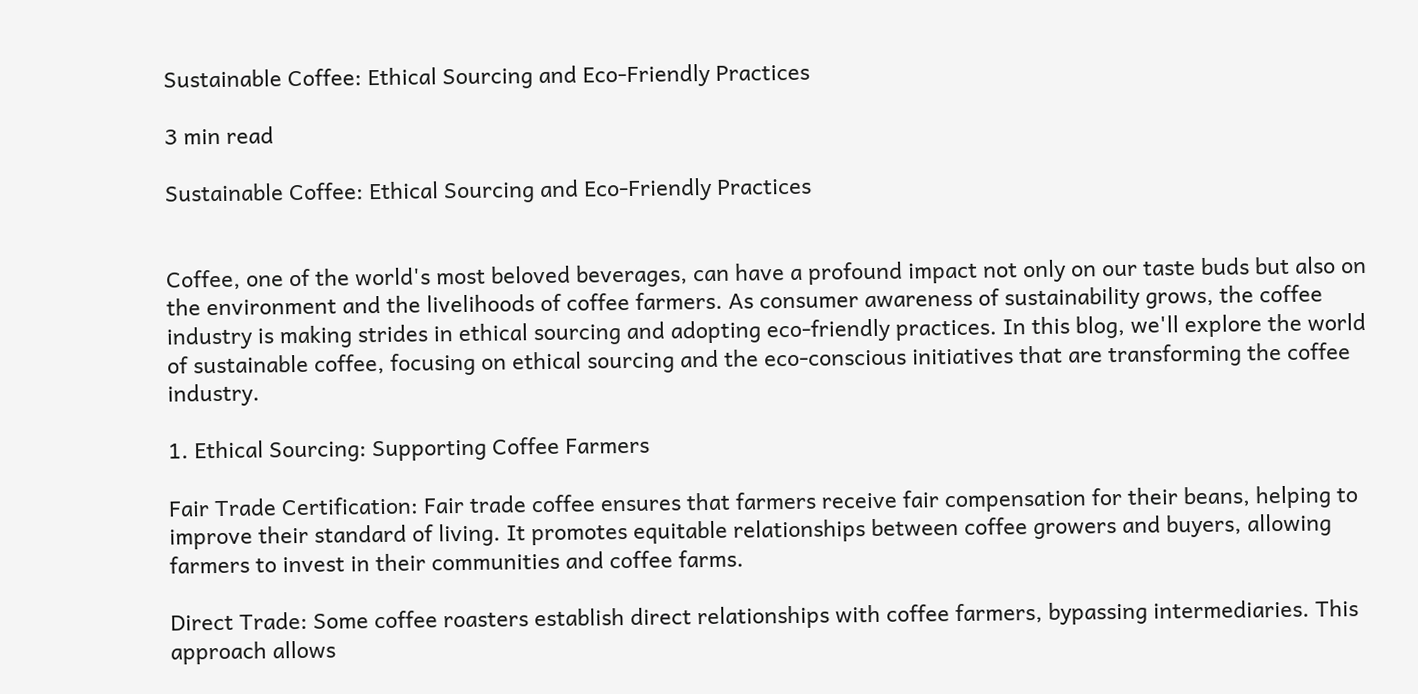Sustainable Coffee: Ethical Sourcing and Eco-Friendly Practices

3 min read

Sustainable Coffee: Ethical Sourcing and Eco-Friendly Practices


Coffee, one of the world's most beloved beverages, can have a profound impact not only on our taste buds but also on the environment and the livelihoods of coffee farmers. As consumer awareness of sustainability grows, the coffee industry is making strides in ethical sourcing and adopting eco-friendly practices. In this blog, we'll explore the world of sustainable coffee, focusing on ethical sourcing and the eco-conscious initiatives that are transforming the coffee industry.

1. Ethical Sourcing: Supporting Coffee Farmers

Fair Trade Certification: Fair trade coffee ensures that farmers receive fair compensation for their beans, helping to improve their standard of living. It promotes equitable relationships between coffee growers and buyers, allowing farmers to invest in their communities and coffee farms.

Direct Trade: Some coffee roasters establish direct relationships with coffee farmers, bypassing intermediaries. This approach allows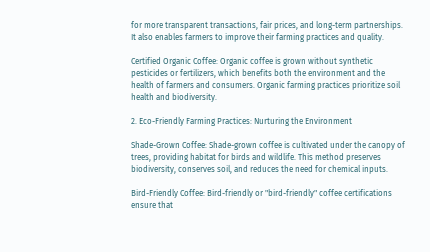for more transparent transactions, fair prices, and long-term partnerships. It also enables farmers to improve their farming practices and quality.

Certified Organic Coffee: Organic coffee is grown without synthetic pesticides or fertilizers, which benefits both the environment and the health of farmers and consumers. Organic farming practices prioritize soil health and biodiversity.

2. Eco-Friendly Farming Practices: Nurturing the Environment

Shade-Grown Coffee: Shade-grown coffee is cultivated under the canopy of trees, providing habitat for birds and wildlife. This method preserves biodiversity, conserves soil, and reduces the need for chemical inputs.

Bird-Friendly Coffee: Bird-friendly or "bird-friendly" coffee certifications ensure that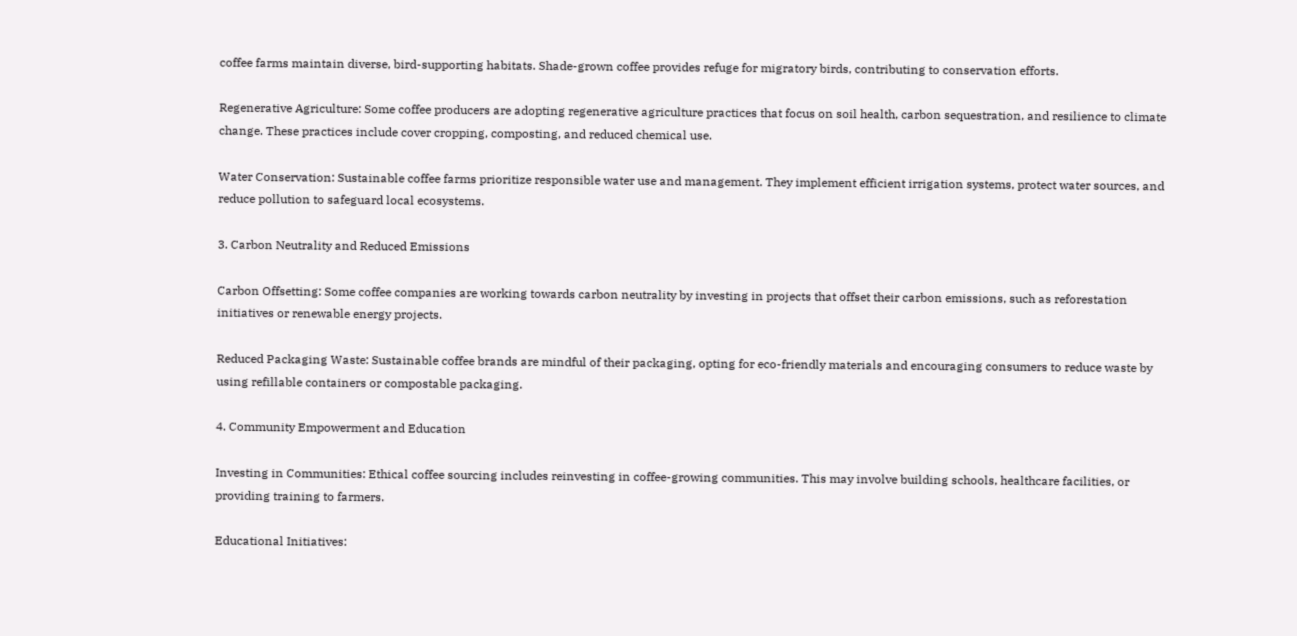coffee farms maintain diverse, bird-supporting habitats. Shade-grown coffee provides refuge for migratory birds, contributing to conservation efforts.

Regenerative Agriculture: Some coffee producers are adopting regenerative agriculture practices that focus on soil health, carbon sequestration, and resilience to climate change. These practices include cover cropping, composting, and reduced chemical use.

Water Conservation: Sustainable coffee farms prioritize responsible water use and management. They implement efficient irrigation systems, protect water sources, and reduce pollution to safeguard local ecosystems.

3. Carbon Neutrality and Reduced Emissions

Carbon Offsetting: Some coffee companies are working towards carbon neutrality by investing in projects that offset their carbon emissions, such as reforestation initiatives or renewable energy projects.

Reduced Packaging Waste: Sustainable coffee brands are mindful of their packaging, opting for eco-friendly materials and encouraging consumers to reduce waste by using refillable containers or compostable packaging.

4. Community Empowerment and Education

Investing in Communities: Ethical coffee sourcing includes reinvesting in coffee-growing communities. This may involve building schools, healthcare facilities, or providing training to farmers.

Educational Initiatives: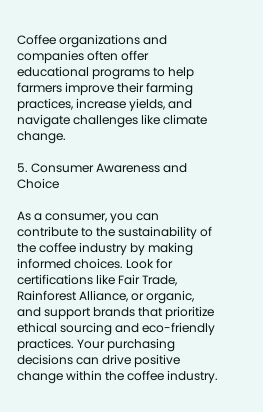Coffee organizations and companies often offer educational programs to help farmers improve their farming practices, increase yields, and navigate challenges like climate change.

5. Consumer Awareness and Choice

As a consumer, you can contribute to the sustainability of the coffee industry by making informed choices. Look for certifications like Fair Trade, Rainforest Alliance, or organic, and support brands that prioritize ethical sourcing and eco-friendly practices. Your purchasing decisions can drive positive change within the coffee industry.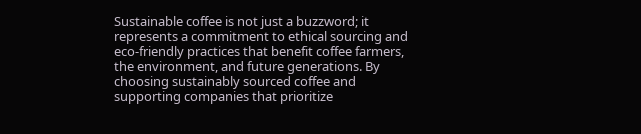Sustainable coffee is not just a buzzword; it represents a commitment to ethical sourcing and eco-friendly practices that benefit coffee farmers, the environment, and future generations. By choosing sustainably sourced coffee and supporting companies that prioritize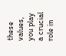these values, you play a crucial role in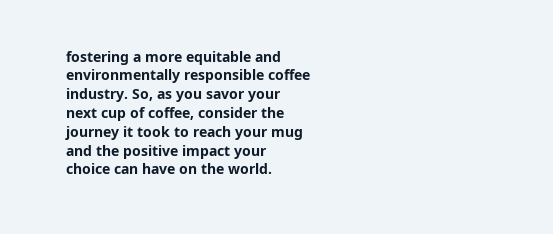fostering a more equitable and environmentally responsible coffee industry. So, as you savor your next cup of coffee, consider the journey it took to reach your mug and the positive impact your choice can have on the world.